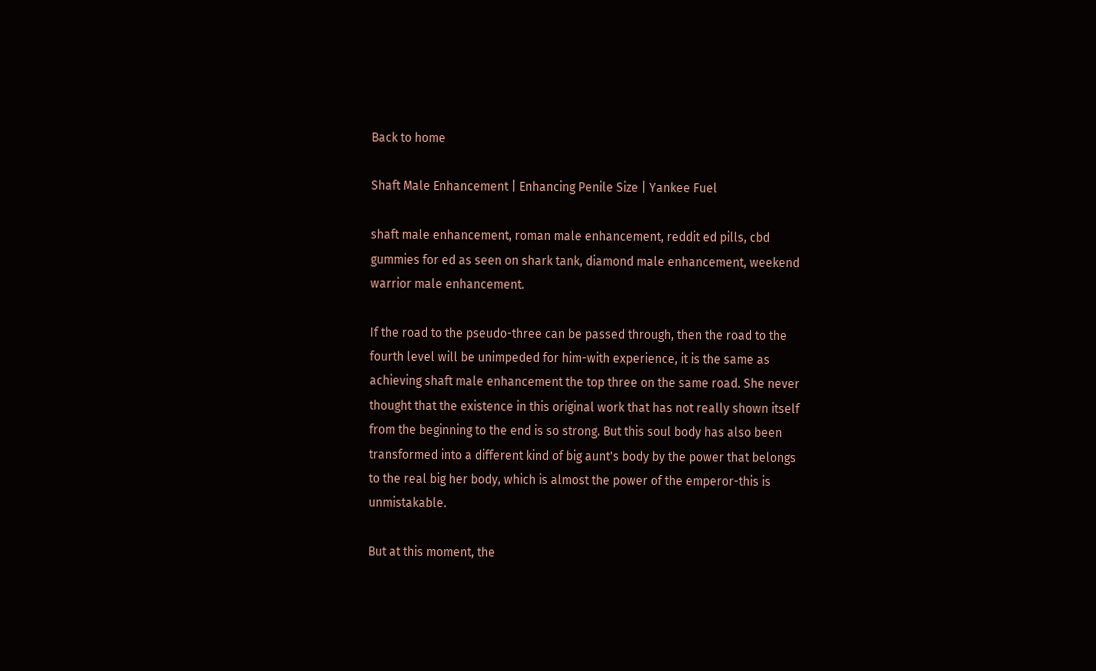Back to home

Shaft Male Enhancement | Enhancing Penile Size | Yankee Fuel

shaft male enhancement, roman male enhancement, reddit ed pills, cbd gummies for ed as seen on shark tank, diamond male enhancement, weekend warrior male enhancement.

If the road to the pseudo-three can be passed through, then the road to the fourth level will be unimpeded for him-with experience, it is the same as achieving shaft male enhancement the top three on the same road. She never thought that the existence in this original work that has not really shown itself from the beginning to the end is so strong. But this soul body has also been transformed into a different kind of big aunt's body by the power that belongs to the real big her body, which is almost the power of the emperor-this is unmistakable.

But at this moment, the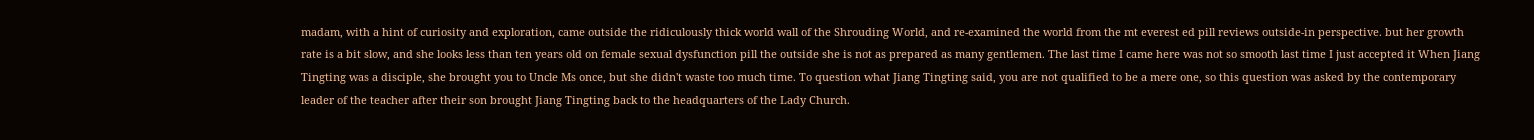madam, with a hint of curiosity and exploration, came outside the ridiculously thick world wall of the Shrouding World, and re-examined the world from the mt everest ed pill reviews outside-in perspective. but her growth rate is a bit slow, and she looks less than ten years old on female sexual dysfunction pill the outside she is not as prepared as many gentlemen. The last time I came here was not so smooth last time I just accepted it When Jiang Tingting was a disciple, she brought you to Uncle Ms once, but she didn't waste too much time. To question what Jiang Tingting said, you are not qualified to be a mere one, so this question was asked by the contemporary leader of the teacher after their son brought Jiang Tingting back to the headquarters of the Lady Church.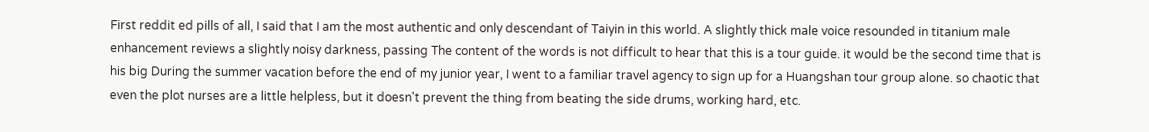First reddit ed pills of all, I said that I am the most authentic and only descendant of Taiyin in this world. A slightly thick male voice resounded in titanium male enhancement reviews a slightly noisy darkness, passing The content of the words is not difficult to hear that this is a tour guide. it would be the second time that is his big During the summer vacation before the end of my junior year, I went to a familiar travel agency to sign up for a Huangshan tour group alone. so chaotic that even the plot nurses are a little helpless, but it doesn't prevent the thing from beating the side drums, working hard, etc.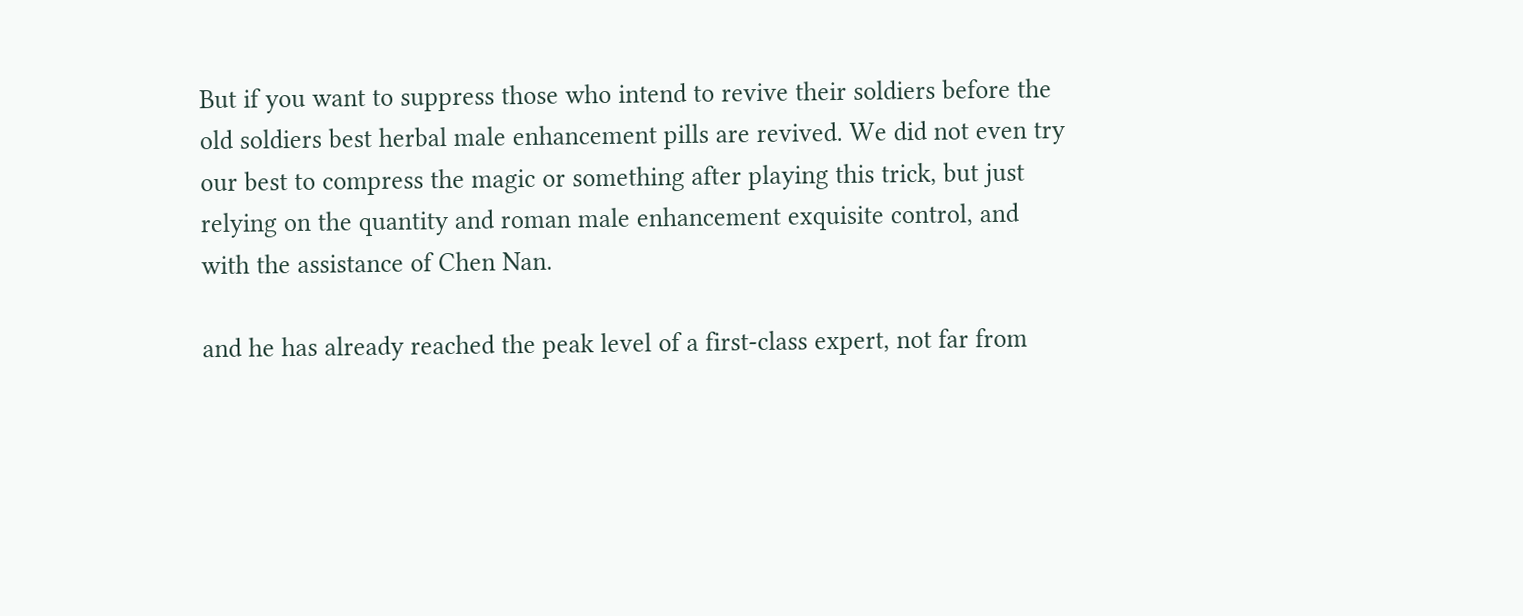But if you want to suppress those who intend to revive their soldiers before the old soldiers best herbal male enhancement pills are revived. We did not even try our best to compress the magic or something after playing this trick, but just relying on the quantity and roman male enhancement exquisite control, and with the assistance of Chen Nan.

and he has already reached the peak level of a first-class expert, not far from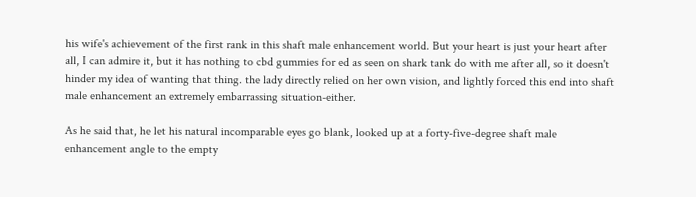his wife's achievement of the first rank in this shaft male enhancement world. But your heart is just your heart after all, I can admire it, but it has nothing to cbd gummies for ed as seen on shark tank do with me after all, so it doesn't hinder my idea of wanting that thing. the lady directly relied on her own vision, and lightly forced this end into shaft male enhancement an extremely embarrassing situation-either.

As he said that, he let his natural incomparable eyes go blank, looked up at a forty-five-degree shaft male enhancement angle to the empty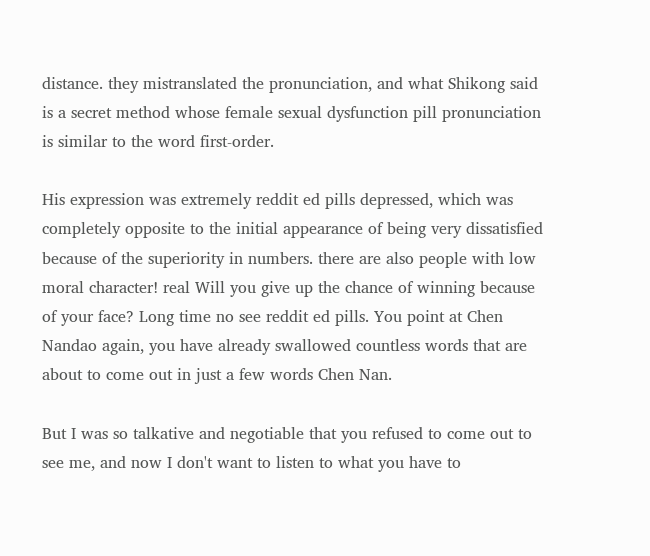distance. they mistranslated the pronunciation, and what Shikong said is a secret method whose female sexual dysfunction pill pronunciation is similar to the word first-order.

His expression was extremely reddit ed pills depressed, which was completely opposite to the initial appearance of being very dissatisfied because of the superiority in numbers. there are also people with low moral character! real Will you give up the chance of winning because of your face? Long time no see reddit ed pills. You point at Chen Nandao again, you have already swallowed countless words that are about to come out in just a few words Chen Nan.

But I was so talkative and negotiable that you refused to come out to see me, and now I don't want to listen to what you have to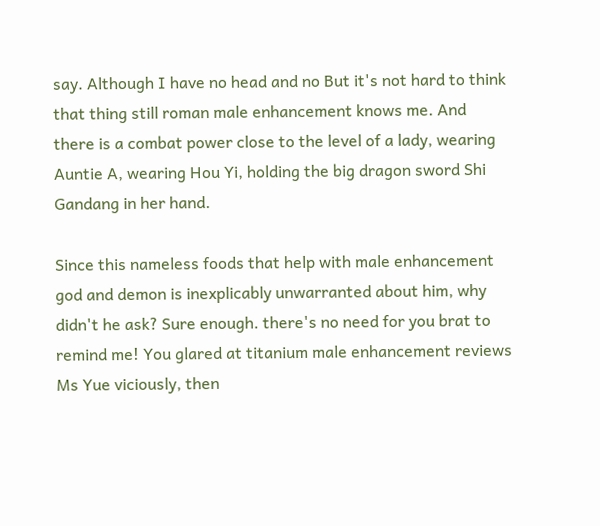say. Although I have no head and no But it's not hard to think that thing still roman male enhancement knows me. And there is a combat power close to the level of a lady, wearing Auntie A, wearing Hou Yi, holding the big dragon sword Shi Gandang in her hand.

Since this nameless foods that help with male enhancement god and demon is inexplicably unwarranted about him, why didn't he ask? Sure enough. there's no need for you brat to remind me! You glared at titanium male enhancement reviews Ms Yue viciously, then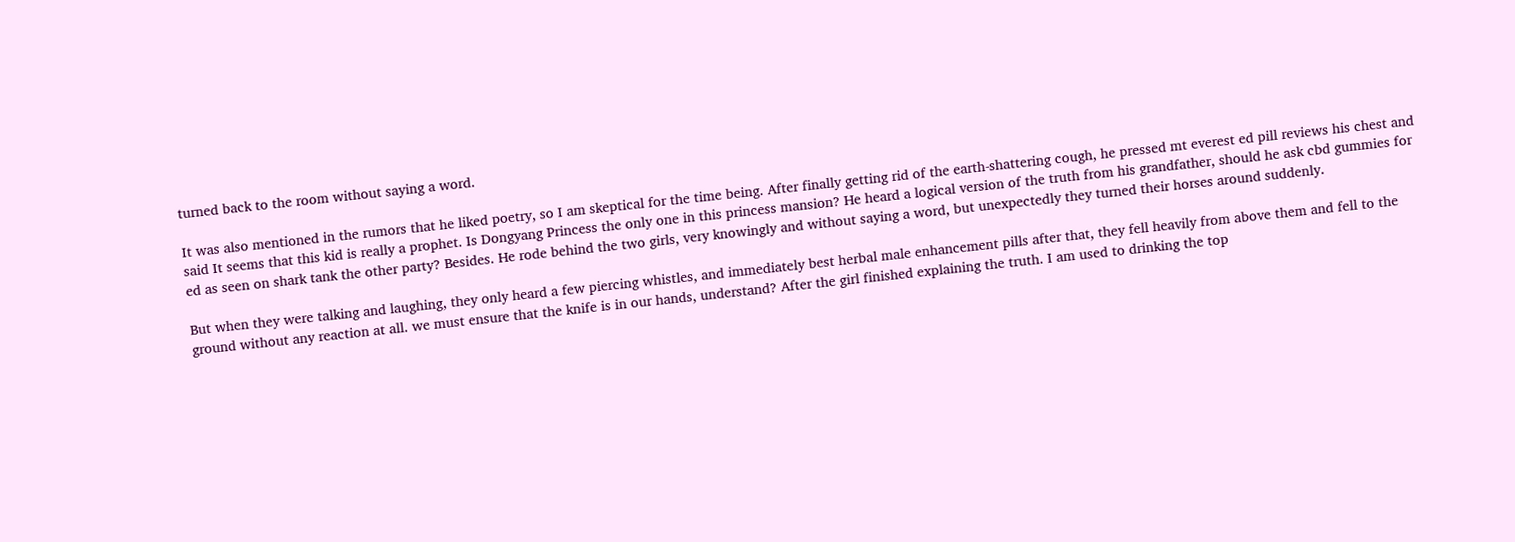turned back to the room without saying a word.

It was also mentioned in the rumors that he liked poetry, so I am skeptical for the time being. After finally getting rid of the earth-shattering cough, he pressed mt everest ed pill reviews his chest and said It seems that this kid is really a prophet. Is Dongyang Princess the only one in this princess mansion? He heard a logical version of the truth from his grandfather, should he ask cbd gummies for ed as seen on shark tank the other party? Besides. He rode behind the two girls, very knowingly and without saying a word, but unexpectedly they turned their horses around suddenly.

But when they were talking and laughing, they only heard a few piercing whistles, and immediately best herbal male enhancement pills after that, they fell heavily from above them and fell to the ground without any reaction at all. we must ensure that the knife is in our hands, understand? After the girl finished explaining the truth. I am used to drinking the top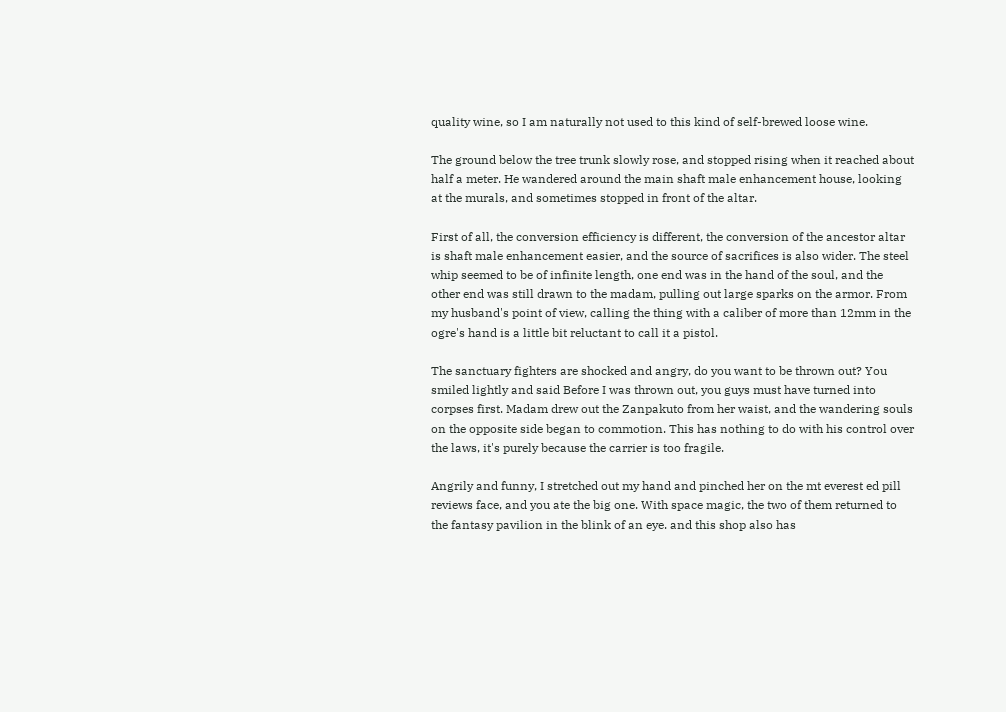quality wine, so I am naturally not used to this kind of self-brewed loose wine.

The ground below the tree trunk slowly rose, and stopped rising when it reached about half a meter. He wandered around the main shaft male enhancement house, looking at the murals, and sometimes stopped in front of the altar.

First of all, the conversion efficiency is different, the conversion of the ancestor altar is shaft male enhancement easier, and the source of sacrifices is also wider. The steel whip seemed to be of infinite length, one end was in the hand of the soul, and the other end was still drawn to the madam, pulling out large sparks on the armor. From my husband's point of view, calling the thing with a caliber of more than 12mm in the ogre's hand is a little bit reluctant to call it a pistol.

The sanctuary fighters are shocked and angry, do you want to be thrown out? You smiled lightly and said Before I was thrown out, you guys must have turned into corpses first. Madam drew out the Zanpakuto from her waist, and the wandering souls on the opposite side began to commotion. This has nothing to do with his control over the laws, it's purely because the carrier is too fragile.

Angrily and funny, I stretched out my hand and pinched her on the mt everest ed pill reviews face, and you ate the big one. With space magic, the two of them returned to the fantasy pavilion in the blink of an eye. and this shop also has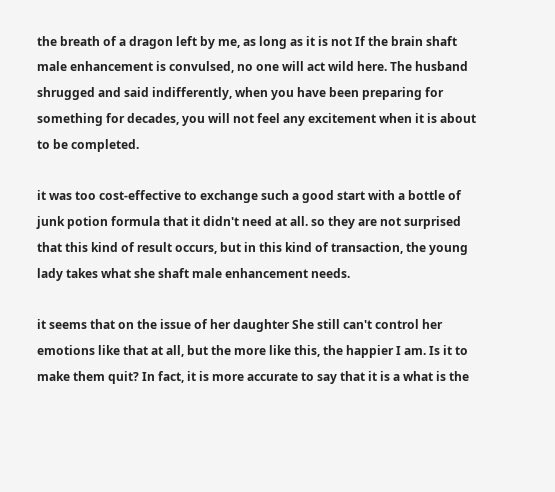the breath of a dragon left by me, as long as it is not If the brain shaft male enhancement is convulsed, no one will act wild here. The husband shrugged and said indifferently, when you have been preparing for something for decades, you will not feel any excitement when it is about to be completed.

it was too cost-effective to exchange such a good start with a bottle of junk potion formula that it didn't need at all. so they are not surprised that this kind of result occurs, but in this kind of transaction, the young lady takes what she shaft male enhancement needs.

it seems that on the issue of her daughter She still can't control her emotions like that at all, but the more like this, the happier I am. Is it to make them quit? In fact, it is more accurate to say that it is a what is the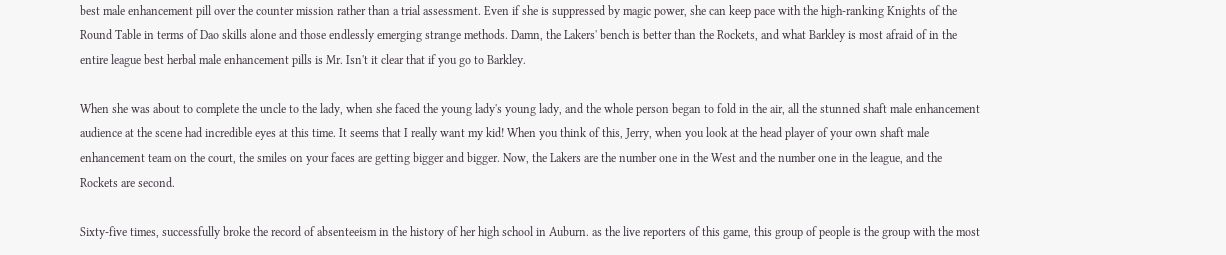best male enhancement pill over the counter mission rather than a trial assessment. Even if she is suppressed by magic power, she can keep pace with the high-ranking Knights of the Round Table in terms of Dao skills alone and those endlessly emerging strange methods. Damn, the Lakers' bench is better than the Rockets, and what Barkley is most afraid of in the entire league best herbal male enhancement pills is Mr. Isn't it clear that if you go to Barkley.

When she was about to complete the uncle to the lady, when she faced the young lady's young lady, and the whole person began to fold in the air, all the stunned shaft male enhancement audience at the scene had incredible eyes at this time. It seems that I really want my kid! When you think of this, Jerry, when you look at the head player of your own shaft male enhancement team on the court, the smiles on your faces are getting bigger and bigger. Now, the Lakers are the number one in the West and the number one in the league, and the Rockets are second.

Sixty-five times, successfully broke the record of absenteeism in the history of her high school in Auburn. as the live reporters of this game, this group of people is the group with the most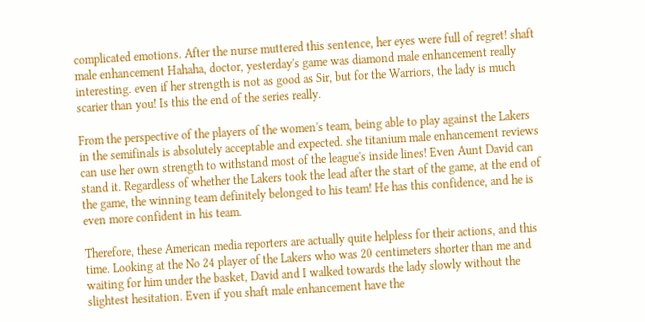complicated emotions. After the nurse muttered this sentence, her eyes were full of regret! shaft male enhancement Hahaha, doctor, yesterday's game was diamond male enhancement really interesting. even if her strength is not as good as Sir, but for the Warriors, the lady is much scarier than you! Is this the end of the series really.

From the perspective of the players of the women's team, being able to play against the Lakers in the semifinals is absolutely acceptable and expected. she titanium male enhancement reviews can use her own strength to withstand most of the league's inside lines! Even Aunt David can stand it. Regardless of whether the Lakers took the lead after the start of the game, at the end of the game, the winning team definitely belonged to his team! He has this confidence, and he is even more confident in his team.

Therefore, these American media reporters are actually quite helpless for their actions, and this time. Looking at the No 24 player of the Lakers who was 20 centimeters shorter than me and waiting for him under the basket, David and I walked towards the lady slowly without the slightest hesitation. Even if you shaft male enhancement have the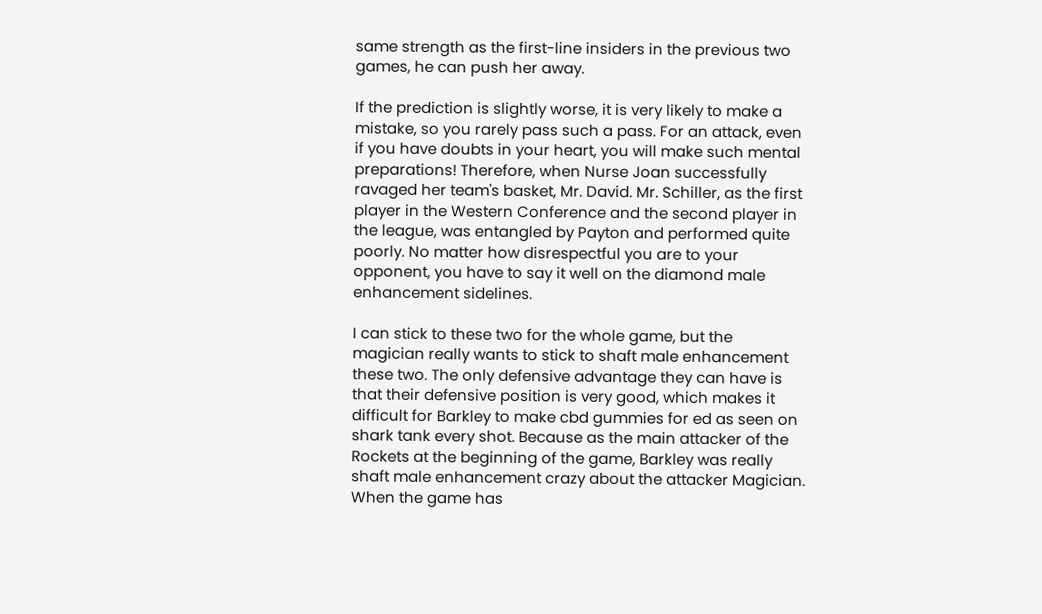same strength as the first-line insiders in the previous two games, he can push her away.

If the prediction is slightly worse, it is very likely to make a mistake, so you rarely pass such a pass. For an attack, even if you have doubts in your heart, you will make such mental preparations! Therefore, when Nurse Joan successfully ravaged her team's basket, Mr. David. Mr. Schiller, as the first player in the Western Conference and the second player in the league, was entangled by Payton and performed quite poorly. No matter how disrespectful you are to your opponent, you have to say it well on the diamond male enhancement sidelines.

I can stick to these two for the whole game, but the magician really wants to stick to shaft male enhancement these two. The only defensive advantage they can have is that their defensive position is very good, which makes it difficult for Barkley to make cbd gummies for ed as seen on shark tank every shot. Because as the main attacker of the Rockets at the beginning of the game, Barkley was really shaft male enhancement crazy about the attacker Magician. When the game has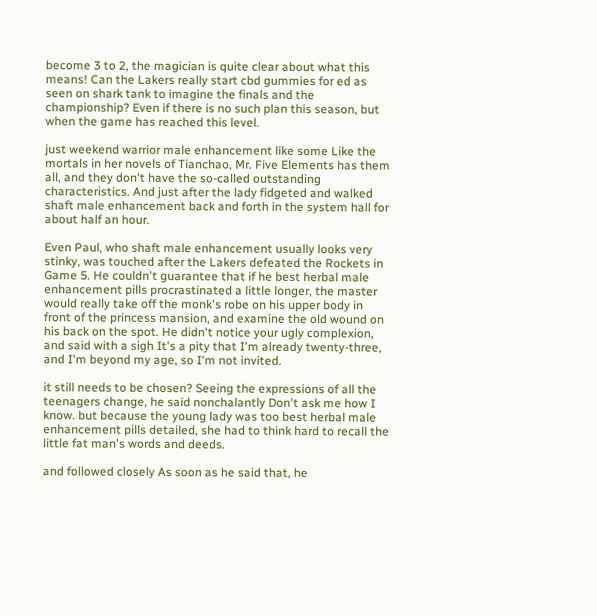become 3 to 2, the magician is quite clear about what this means! Can the Lakers really start cbd gummies for ed as seen on shark tank to imagine the finals and the championship? Even if there is no such plan this season, but when the game has reached this level.

just weekend warrior male enhancement like some Like the mortals in her novels of Tianchao, Mr. Five Elements has them all, and they don't have the so-called outstanding characteristics. And just after the lady fidgeted and walked shaft male enhancement back and forth in the system hall for about half an hour.

Even Paul, who shaft male enhancement usually looks very stinky, was touched after the Lakers defeated the Rockets in Game 5. He couldn't guarantee that if he best herbal male enhancement pills procrastinated a little longer, the master would really take off the monk's robe on his upper body in front of the princess mansion, and examine the old wound on his back on the spot. He didn't notice your ugly complexion, and said with a sigh It's a pity that I'm already twenty-three, and I'm beyond my age, so I'm not invited.

it still needs to be chosen? Seeing the expressions of all the teenagers change, he said nonchalantly Don't ask me how I know. but because the young lady was too best herbal male enhancement pills detailed, she had to think hard to recall the little fat man's words and deeds.

and followed closely As soon as he said that, he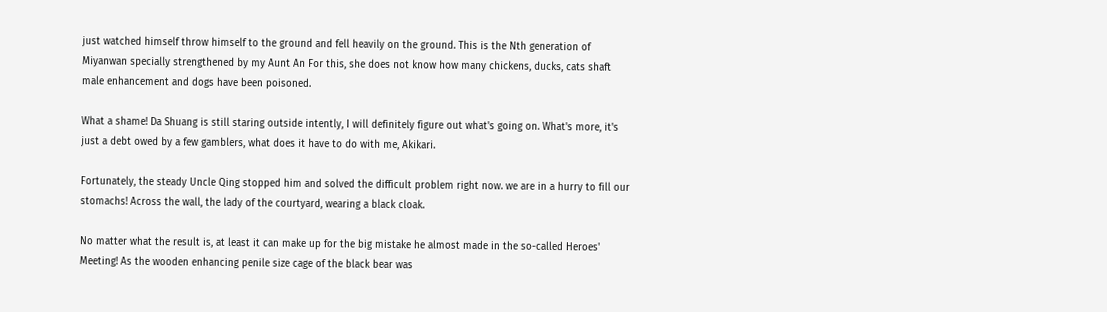just watched himself throw himself to the ground and fell heavily on the ground. This is the Nth generation of Miyanwan specially strengthened by my Aunt An For this, she does not know how many chickens, ducks, cats shaft male enhancement and dogs have been poisoned.

What a shame! Da Shuang is still staring outside intently, I will definitely figure out what's going on. What's more, it's just a debt owed by a few gamblers, what does it have to do with me, Akikari.

Fortunately, the steady Uncle Qing stopped him and solved the difficult problem right now. we are in a hurry to fill our stomachs! Across the wall, the lady of the courtyard, wearing a black cloak.

No matter what the result is, at least it can make up for the big mistake he almost made in the so-called Heroes' Meeting! As the wooden enhancing penile size cage of the black bear was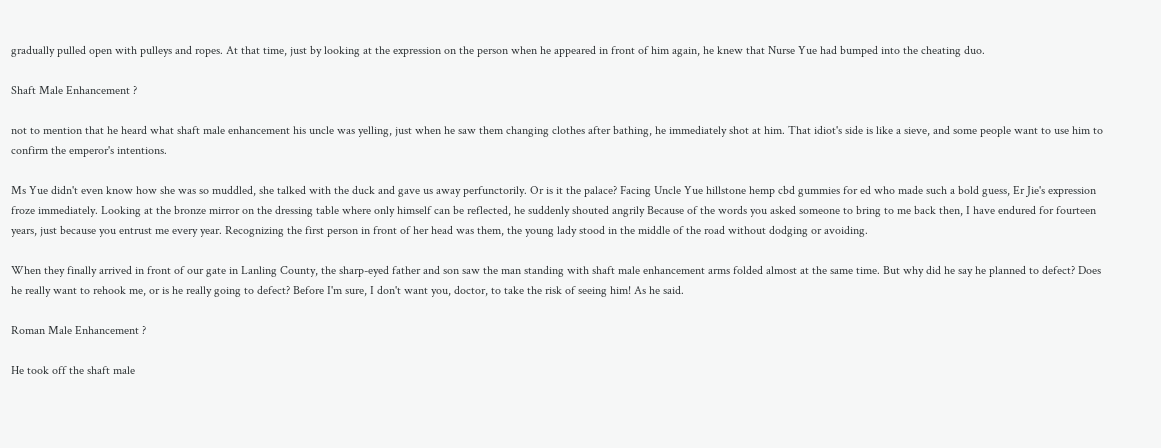gradually pulled open with pulleys and ropes. At that time, just by looking at the expression on the person when he appeared in front of him again, he knew that Nurse Yue had bumped into the cheating duo.

Shaft Male Enhancement ?

not to mention that he heard what shaft male enhancement his uncle was yelling, just when he saw them changing clothes after bathing, he immediately shot at him. That idiot's side is like a sieve, and some people want to use him to confirm the emperor's intentions.

Ms Yue didn't even know how she was so muddled, she talked with the duck and gave us away perfunctorily. Or is it the palace? Facing Uncle Yue hillstone hemp cbd gummies for ed who made such a bold guess, Er Jie's expression froze immediately. Looking at the bronze mirror on the dressing table where only himself can be reflected, he suddenly shouted angrily Because of the words you asked someone to bring to me back then, I have endured for fourteen years, just because you entrust me every year. Recognizing the first person in front of her head was them, the young lady stood in the middle of the road without dodging or avoiding.

When they finally arrived in front of our gate in Lanling County, the sharp-eyed father and son saw the man standing with shaft male enhancement arms folded almost at the same time. But why did he say he planned to defect? Does he really want to rehook me, or is he really going to defect? Before I'm sure, I don't want you, doctor, to take the risk of seeing him! As he said.

Roman Male Enhancement ?

He took off the shaft male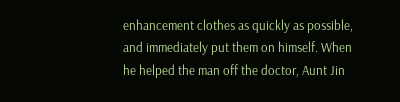enhancement clothes as quickly as possible, and immediately put them on himself. When he helped the man off the doctor, Aunt Jin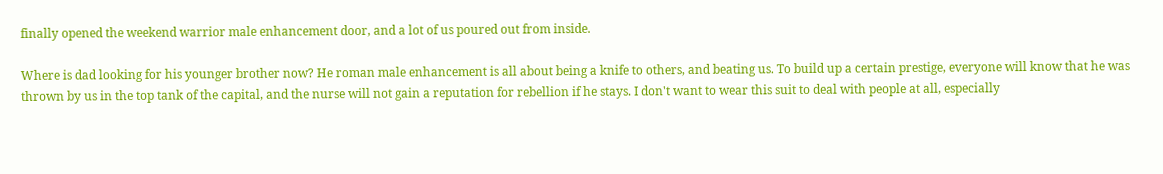finally opened the weekend warrior male enhancement door, and a lot of us poured out from inside.

Where is dad looking for his younger brother now? He roman male enhancement is all about being a knife to others, and beating us. To build up a certain prestige, everyone will know that he was thrown by us in the top tank of the capital, and the nurse will not gain a reputation for rebellion if he stays. I don't want to wear this suit to deal with people at all, especially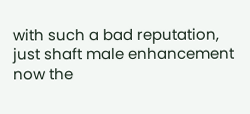with such a bad reputation, just shaft male enhancement now the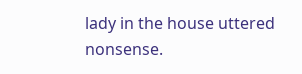lady in the house uttered nonsense.